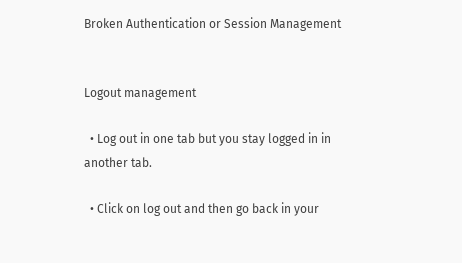Broken Authentication or Session Management


Logout management

  • Log out in one tab but you stay logged in in another tab.

  • Click on log out and then go back in your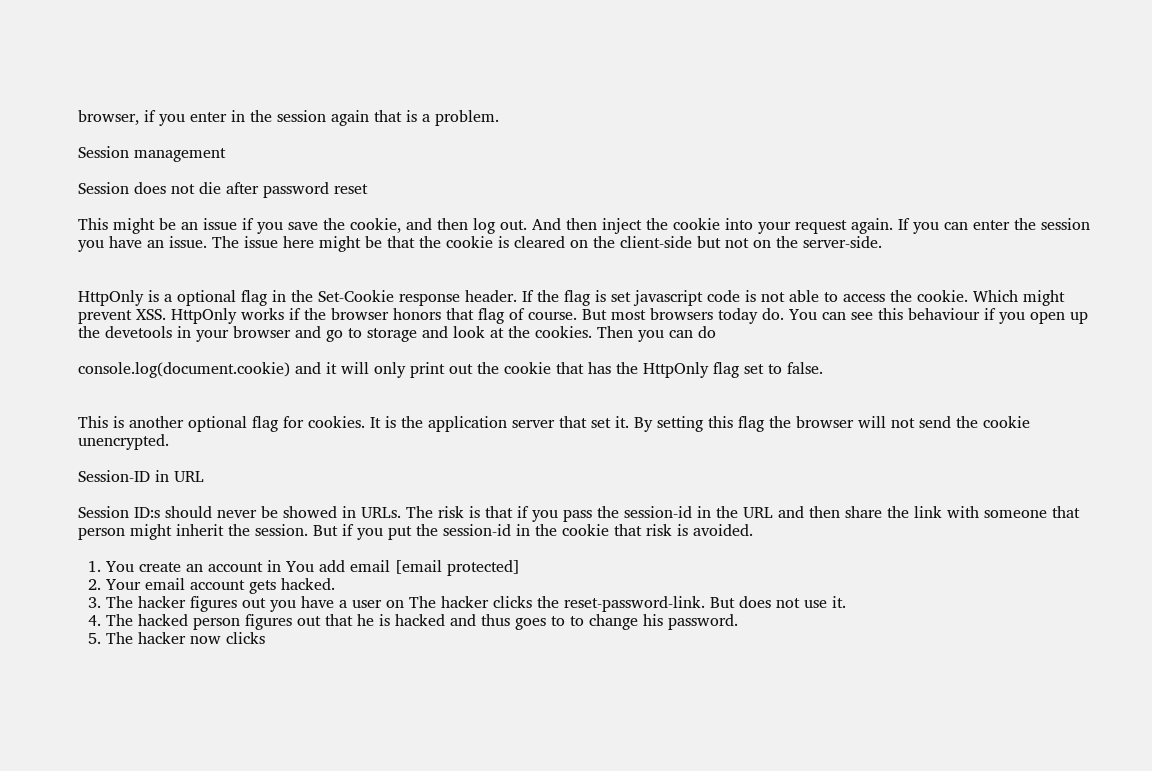browser, if you enter in the session again that is a problem.

Session management

Session does not die after password reset

This might be an issue if you save the cookie, and then log out. And then inject the cookie into your request again. If you can enter the session you have an issue. The issue here might be that the cookie is cleared on the client-side but not on the server-side.


HttpOnly is a optional flag in the Set-Cookie response header. If the flag is set javascript code is not able to access the cookie. Which might prevent XSS. HttpOnly works if the browser honors that flag of course. But most browsers today do. You can see this behaviour if you open up the devetools in your browser and go to storage and look at the cookies. Then you can do

console.log(document.cookie) and it will only print out the cookie that has the HttpOnly flag set to false.


This is another optional flag for cookies. It is the application server that set it. By setting this flag the browser will not send the cookie unencrypted.

Session-ID in URL

Session ID:s should never be showed in URLs. The risk is that if you pass the session-id in the URL and then share the link with someone that person might inherit the session. But if you put the session-id in the cookie that risk is avoided.

  1. You create an account in You add email [email protected]
  2. Your email account gets hacked.
  3. The hacker figures out you have a user on The hacker clicks the reset-password-link. But does not use it.
  4. The hacked person figures out that he is hacked and thus goes to to change his password.
  5. The hacker now clicks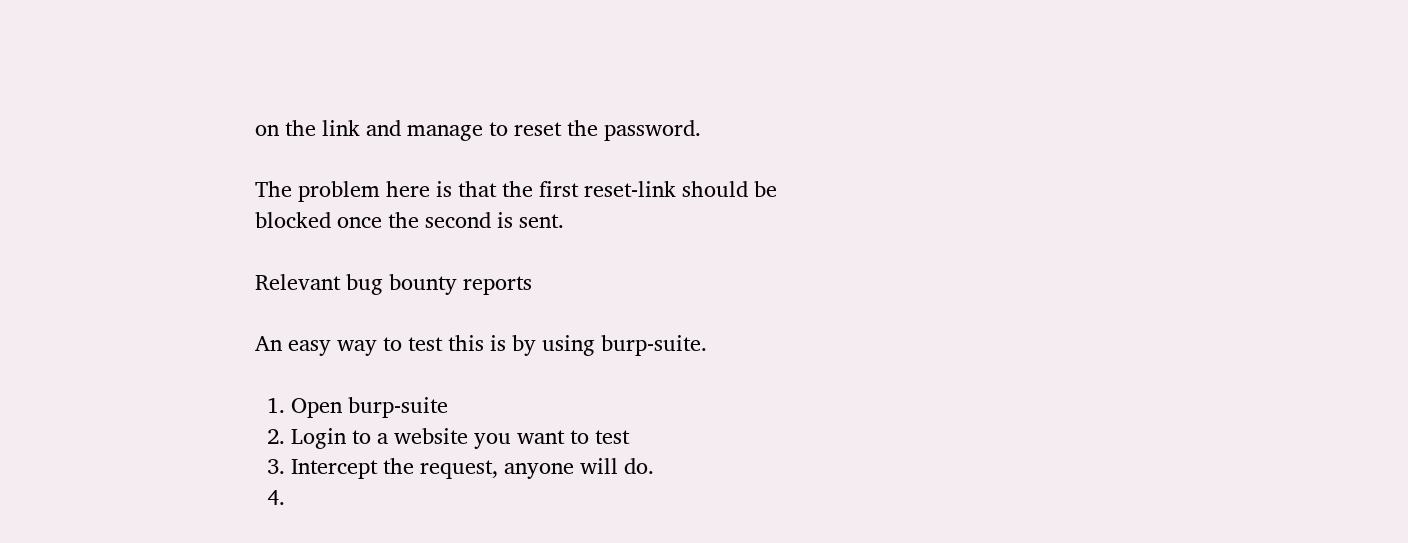on the link and manage to reset the password.

The problem here is that the first reset-link should be blocked once the second is sent.

Relevant bug bounty reports

An easy way to test this is by using burp-suite.

  1. Open burp-suite
  2. Login to a website you want to test
  3. Intercept the request, anyone will do.
  4.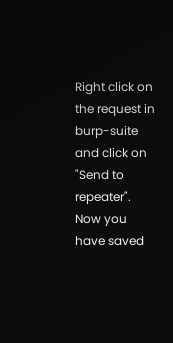Right click on the request in burp-suite and click on "Send to repeater". Now you have saved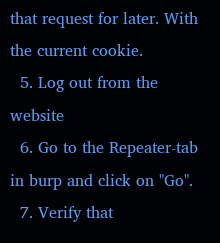that request for later. With the current cookie.
  5. Log out from the website
  6. Go to the Repeater-tab in burp and click on "Go".
  7. Verify that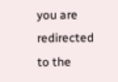you are redirected to the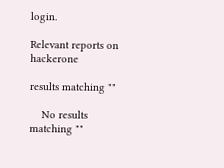login.

Relevant reports on hackerone

results matching ""

    No results matching ""